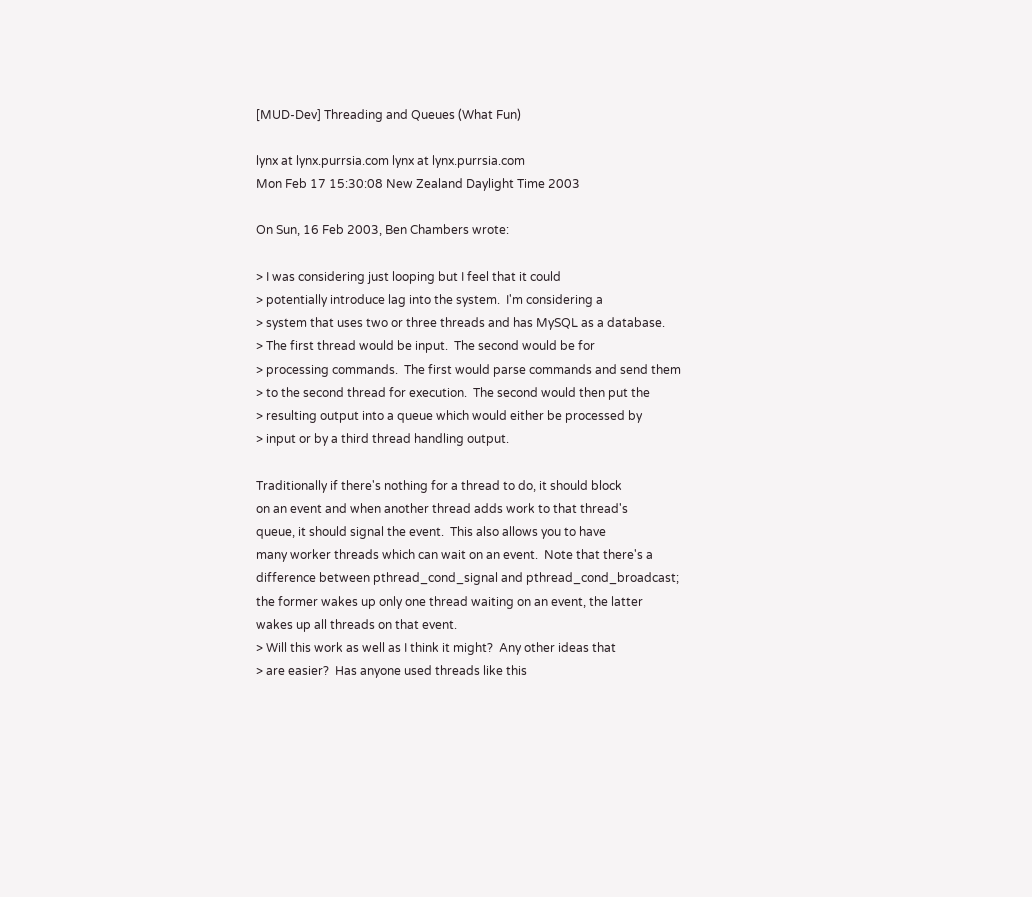[MUD-Dev] Threading and Queues (What Fun)

lynx at lynx.purrsia.com lynx at lynx.purrsia.com
Mon Feb 17 15:30:08 New Zealand Daylight Time 2003

On Sun, 16 Feb 2003, Ben Chambers wrote:

> I was considering just looping but I feel that it could
> potentially introduce lag into the system.  I'm considering a
> system that uses two or three threads and has MySQL as a database.
> The first thread would be input.  The second would be for
> processing commands.  The first would parse commands and send them
> to the second thread for execution.  The second would then put the
> resulting output into a queue which would either be processed by
> input or by a third thread handling output.

Traditionally if there's nothing for a thread to do, it should block
on an event and when another thread adds work to that thread's
queue, it should signal the event.  This also allows you to have
many worker threads which can wait on an event.  Note that there's a
difference between pthread_cond_signal and pthread_cond_broadcast;
the former wakes up only one thread waiting on an event, the latter
wakes up all threads on that event.
> Will this work as well as I think it might?  Any other ideas that
> are easier?  Has anyone used threads like this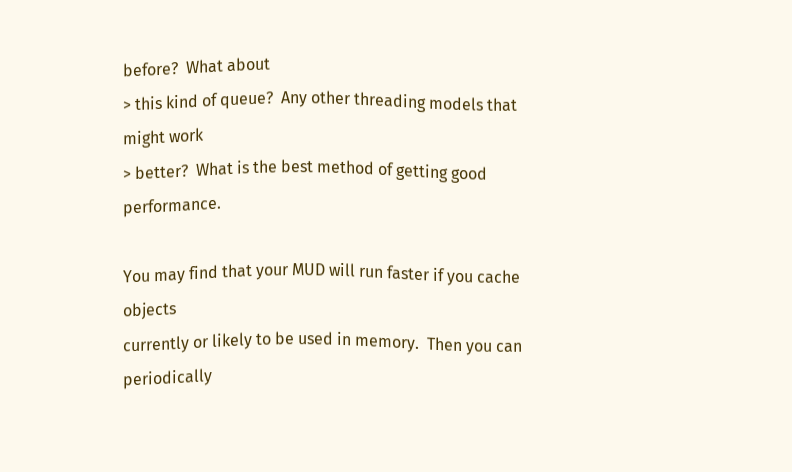before?  What about
> this kind of queue?  Any other threading models that might work
> better?  What is the best method of getting good performance.

You may find that your MUD will run faster if you cache objects
currently or likely to be used in memory.  Then you can periodically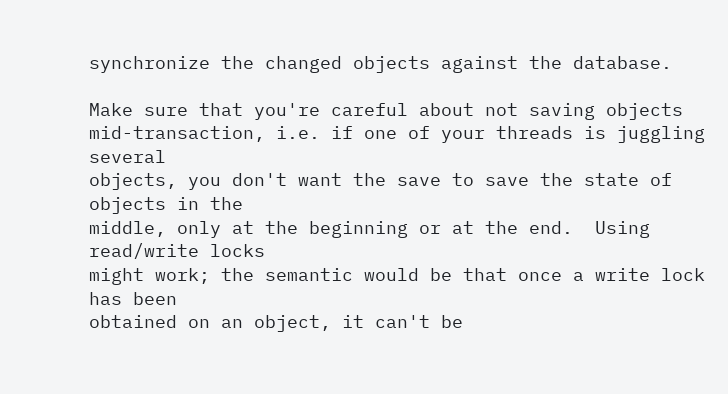synchronize the changed objects against the database.

Make sure that you're careful about not saving objects
mid-transaction, i.e. if one of your threads is juggling several
objects, you don't want the save to save the state of objects in the
middle, only at the beginning or at the end.  Using read/write locks
might work; the semantic would be that once a write lock has been
obtained on an object, it can't be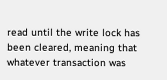read until the write lock has
been cleared, meaning that whatever transaction was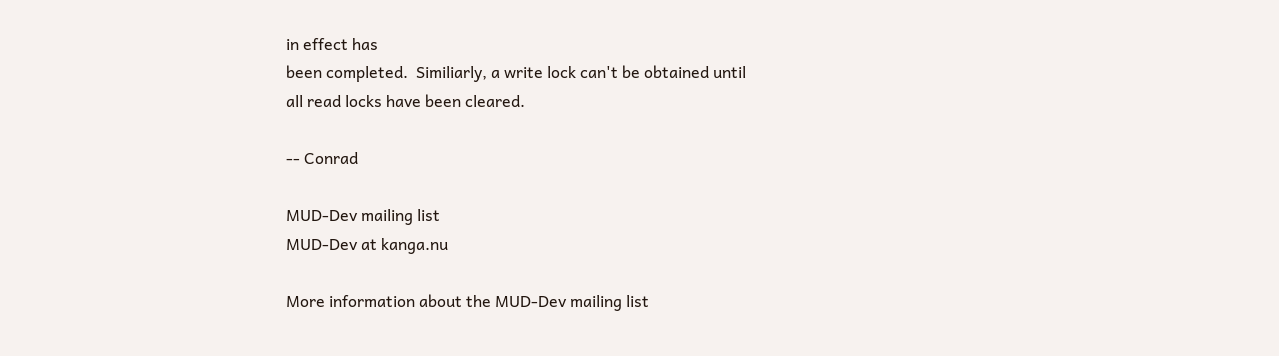in effect has
been completed.  Similiarly, a write lock can't be obtained until
all read locks have been cleared.

-- Conrad

MUD-Dev mailing list
MUD-Dev at kanga.nu

More information about the MUD-Dev mailing list